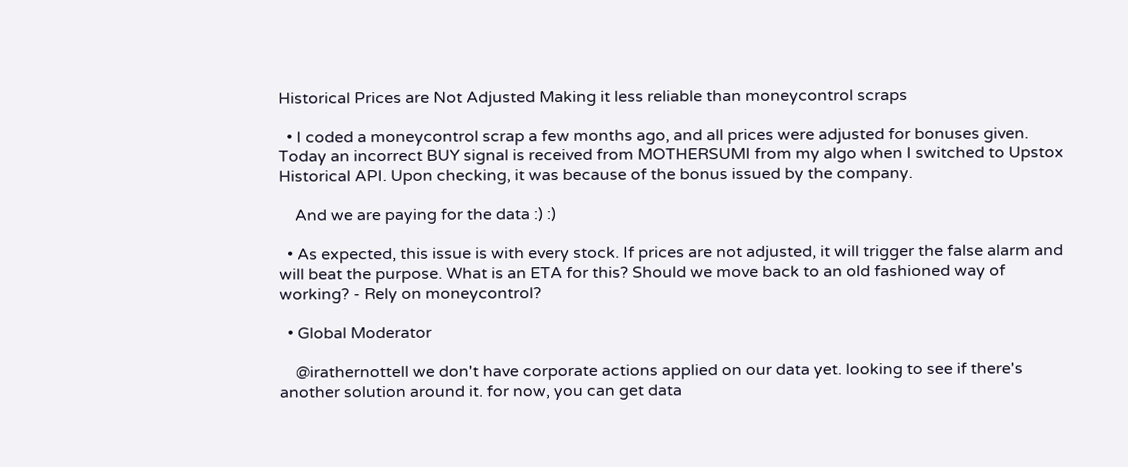Historical Prices are Not Adjusted Making it less reliable than moneycontrol scraps

  • I coded a moneycontrol scrap a few months ago, and all prices were adjusted for bonuses given. Today an incorrect BUY signal is received from MOTHERSUMI from my algo when I switched to Upstox Historical API. Upon checking, it was because of the bonus issued by the company.

    And we are paying for the data :) :)

  • As expected, this issue is with every stock. If prices are not adjusted, it will trigger the false alarm and will beat the purpose. What is an ETA for this? Should we move back to an old fashioned way of working? - Rely on moneycontrol?

  • Global Moderator

    @irathernottell we don't have corporate actions applied on our data yet. looking to see if there's another solution around it. for now, you can get data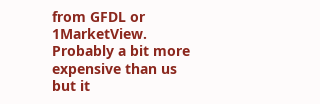from GFDL or 1MarketView. Probably a bit more expensive than us but it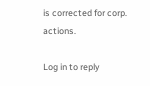is corrected for corp. actions.

Log in to reply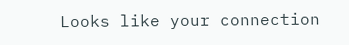Looks like your connection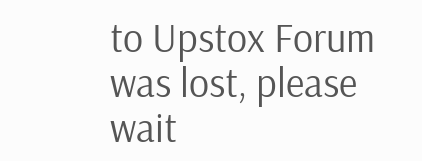to Upstox Forum was lost, please wait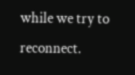while we try to reconnect.